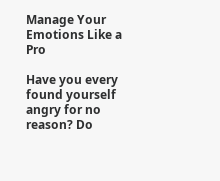Manage Your Emotions Like a Pro

Have you every found yourself angry for no reason? Do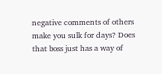negative comments of others make you sulk for days? Does that boss just has a way of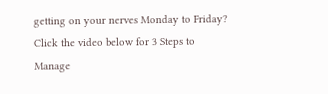getting on your nerves Monday to Friday? Click the video below for 3 Steps to Manage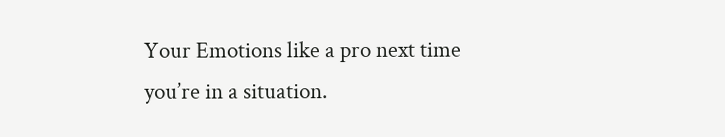Your Emotions like a pro next time you’re in a situation.